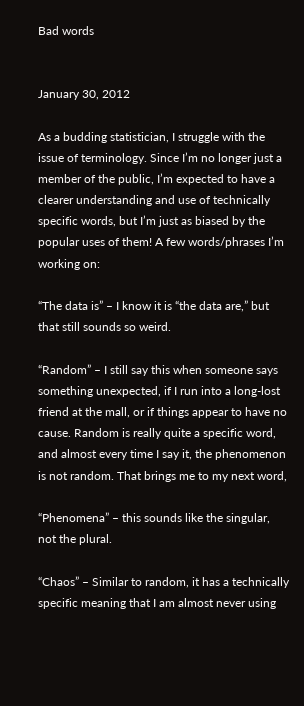Bad words


January 30, 2012

As a budding statistician, I struggle with the issue of terminology. Since I’m no longer just a member of the public, I’m expected to have a clearer understanding and use of technically specific words, but I’m just as biased by the popular uses of them! A few words/phrases I’m working on:

“The data is” – I know it is “the data are,” but that still sounds so weird.

“Random” – I still say this when someone says something unexpected, if I run into a long-lost friend at the mall, or if things appear to have no cause. Random is really quite a specific word, and almost every time I say it, the phenomenon is not random. That brings me to my next word,

“Phenomena” – this sounds like the singular, not the plural.

“Chaos” – Similar to random, it has a technically specific meaning that I am almost never using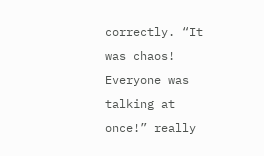correctly. “It was chaos! Everyone was talking at once!” really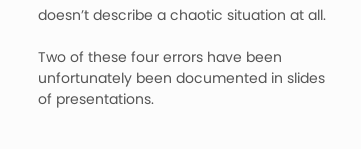doesn’t describe a chaotic situation at all.

Two of these four errors have been unfortunately been documented in slides of presentations.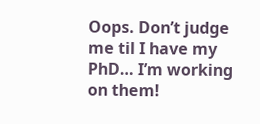Oops. Don’t judge me til I have my PhD… I’m working on them!